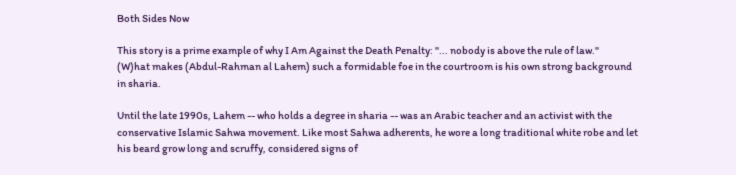Both Sides Now

This story is a prime example of why I Am Against the Death Penalty: "... nobody is above the rule of law."
(W)hat makes (Abdul-Rahman al Lahem) such a formidable foe in the courtroom is his own strong background in sharia.

Until the late 1990s, Lahem -- who holds a degree in sharia -- was an Arabic teacher and an activist with the conservative Islamic Sahwa movement. Like most Sahwa adherents, he wore a long traditional white robe and let his beard grow long and scruffy, considered signs of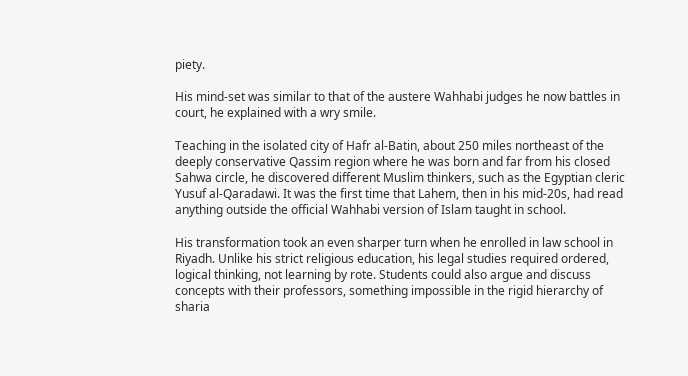piety.

His mind-set was similar to that of the austere Wahhabi judges he now battles in court, he explained with a wry smile.

Teaching in the isolated city of Hafr al-Batin, about 250 miles northeast of the deeply conservative Qassim region where he was born and far from his closed Sahwa circle, he discovered different Muslim thinkers, such as the Egyptian cleric Yusuf al-Qaradawi. It was the first time that Lahem, then in his mid-20s, had read anything outside the official Wahhabi version of Islam taught in school.

His transformation took an even sharper turn when he enrolled in law school in Riyadh. Unlike his strict religious education, his legal studies required ordered, logical thinking, not learning by rote. Students could also argue and discuss concepts with their professors, something impossible in the rigid hierarchy of sharia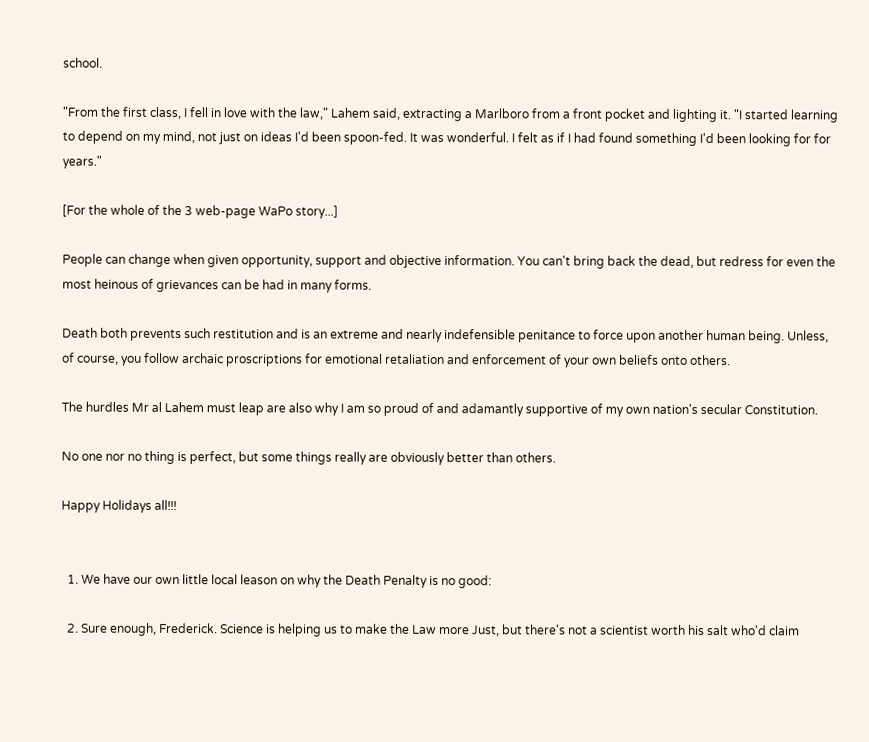school.

"From the first class, I fell in love with the law," Lahem said, extracting a Marlboro from a front pocket and lighting it. "I started learning to depend on my mind, not just on ideas I'd been spoon-fed. It was wonderful. I felt as if I had found something I'd been looking for for years."

[For the whole of the 3 web-page WaPo story...]

People can change when given opportunity, support and objective information. You can't bring back the dead, but redress for even the most heinous of grievances can be had in many forms.

Death both prevents such restitution and is an extreme and nearly indefensible penitance to force upon another human being. Unless, of course, you follow archaic proscriptions for emotional retaliation and enforcement of your own beliefs onto others.

The hurdles Mr al Lahem must leap are also why I am so proud of and adamantly supportive of my own nation's secular Constitution.

No one nor no thing is perfect, but some things really are obviously better than others.

Happy Holidays all!!!


  1. We have our own little local leason on why the Death Penalty is no good:

  2. Sure enough, Frederick. Science is helping us to make the Law more Just, but there's not a scientist worth his salt who'd claim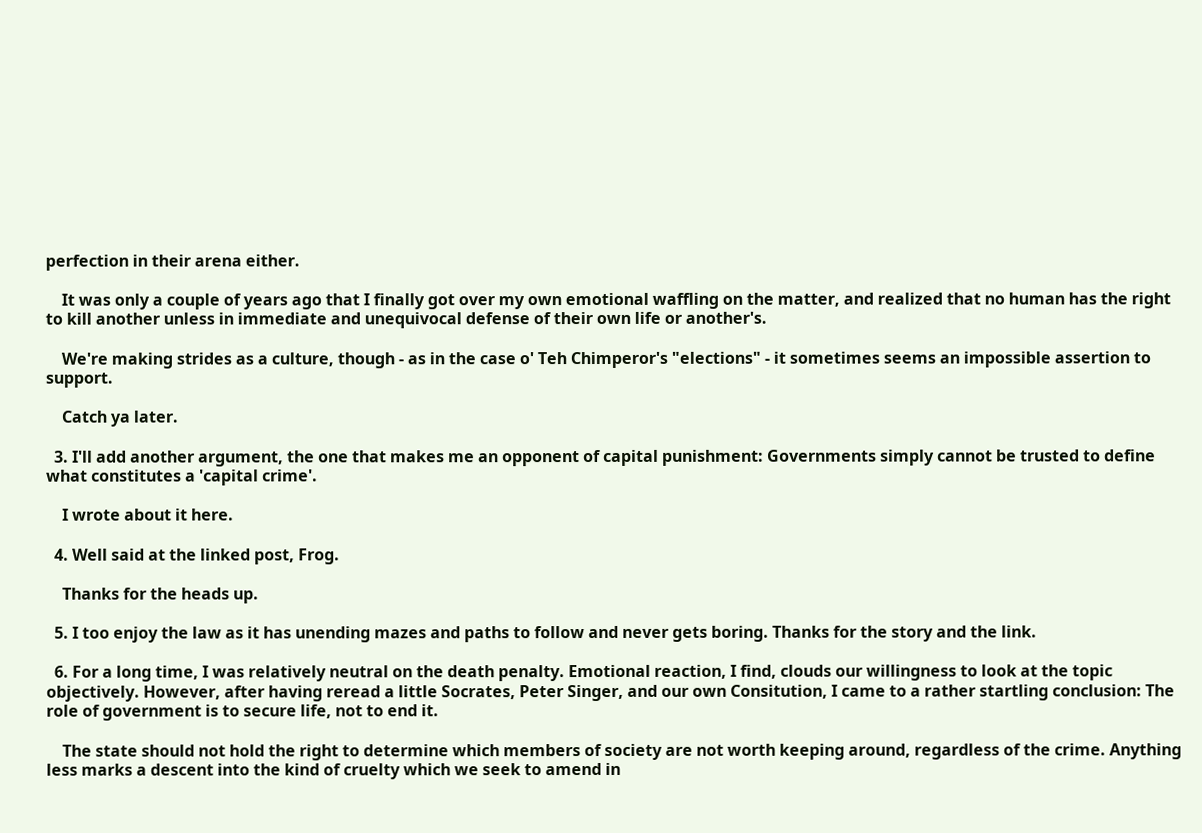perfection in their arena either.

    It was only a couple of years ago that I finally got over my own emotional waffling on the matter, and realized that no human has the right to kill another unless in immediate and unequivocal defense of their own life or another's.

    We're making strides as a culture, though - as in the case o' Teh Chimperor's "elections" - it sometimes seems an impossible assertion to support.

    Catch ya later.

  3. I'll add another argument, the one that makes me an opponent of capital punishment: Governments simply cannot be trusted to define what constitutes a 'capital crime'.

    I wrote about it here.

  4. Well said at the linked post, Frog.

    Thanks for the heads up.

  5. I too enjoy the law as it has unending mazes and paths to follow and never gets boring. Thanks for the story and the link.

  6. For a long time, I was relatively neutral on the death penalty. Emotional reaction, I find, clouds our willingness to look at the topic objectively. However, after having reread a little Socrates, Peter Singer, and our own Consitution, I came to a rather startling conclusion: The role of government is to secure life, not to end it.

    The state should not hold the right to determine which members of society are not worth keeping around, regardless of the crime. Anything less marks a descent into the kind of cruelty which we seek to amend in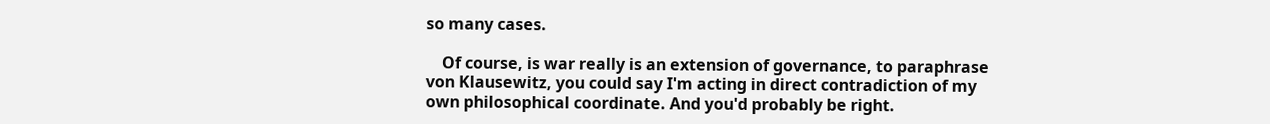so many cases.

    Of course, is war really is an extension of governance, to paraphrase von Klausewitz, you could say I'm acting in direct contradiction of my own philosophical coordinate. And you'd probably be right.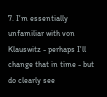7. I'm essentially unfamiliar with von Klauswitz - perhaps I'll change that in time - but do clearly see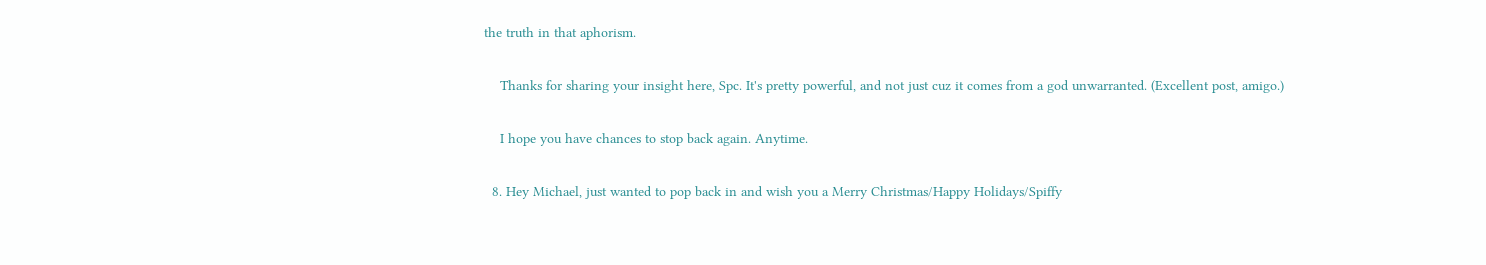the truth in that aphorism.

    Thanks for sharing your insight here, Spc. It's pretty powerful, and not just cuz it comes from a god unwarranted. (Excellent post, amigo.)

    I hope you have chances to stop back again. Anytime.

  8. Hey Michael, just wanted to pop back in and wish you a Merry Christmas/Happy Holidays/Spiffy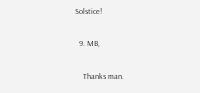Solstice!

  9. MB,

    Thanks man.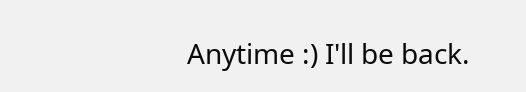Anytime :) I'll be back.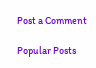Post a Comment

Popular Posts